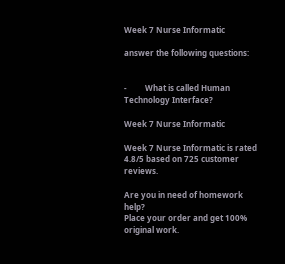Week 7 Nurse Informatic

answer the following questions:


-         What is called Human Technology Interface?

Week 7 Nurse Informatic

Week 7 Nurse Informatic is rated 4.8/5 based on 725 customer reviews.

Are you in need of homework help?
Place your order and get 100% original work.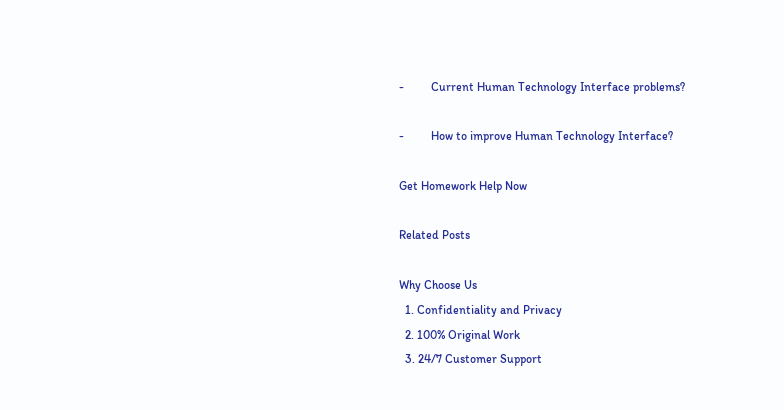-         Current Human Technology Interface problems?

-         How to improve Human Technology Interface?

Get Homework Help Now

Related Posts

Why Choose Us
  1. Confidentiality and Privacy
  2. 100% Original Work
  3. 24/7 Customer Support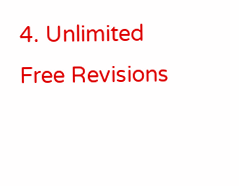4. Unlimited Free Revisions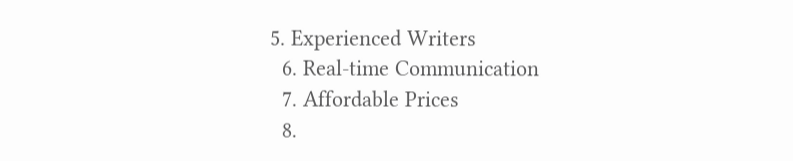5. Experienced Writers
  6. Real-time Communication
  7. Affordable Prices
  8.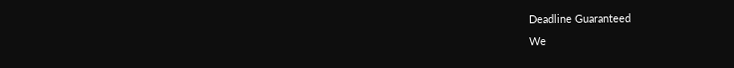Deadline Guaranteed
We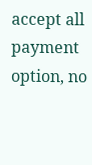accept all payment option, no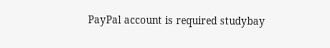PayPal account is required studybay